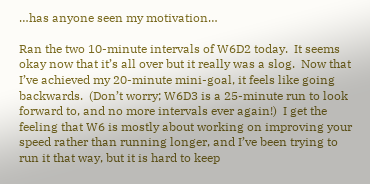…has anyone seen my motivation…

Ran the two 10-minute intervals of W6D2 today.  It seems okay now that it’s all over but it really was a slog.  Now that I’ve achieved my 20-minute mini-goal, it feels like going backwards.  (Don’t worry; W6D3 is a 25-minute run to look forward to, and no more intervals ever again!)  I get the feeling that W6 is mostly about working on improving your speed rather than running longer, and I’ve been trying to run it that way, but it is hard to keep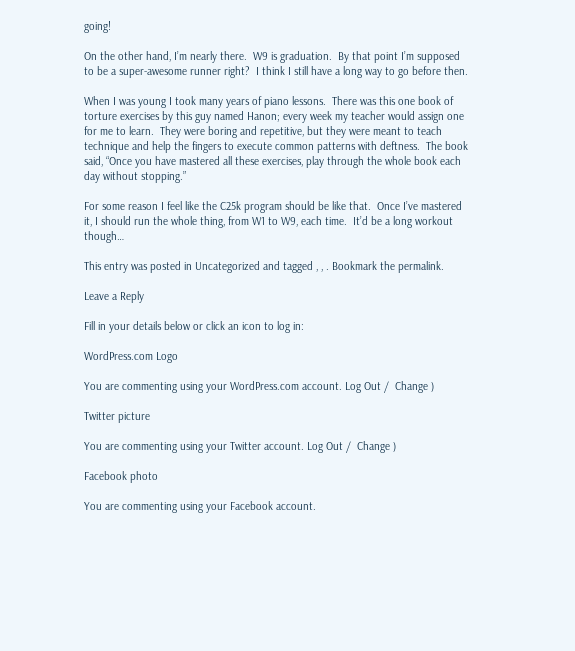going!

On the other hand, I’m nearly there.  W9 is graduation.  By that point I’m supposed to be a super-awesome runner right?  I think I still have a long way to go before then.

When I was young I took many years of piano lessons.  There was this one book of torture exercises by this guy named Hanon; every week my teacher would assign one for me to learn.  They were boring and repetitive, but they were meant to teach technique and help the fingers to execute common patterns with deftness.  The book said, “Once you have mastered all these exercises, play through the whole book each day without stopping.”

For some reason I feel like the C25k program should be like that.  Once I’ve mastered it, I should run the whole thing, from W1 to W9, each time.  It’d be a long workout though…

This entry was posted in Uncategorized and tagged , , . Bookmark the permalink.

Leave a Reply

Fill in your details below or click an icon to log in:

WordPress.com Logo

You are commenting using your WordPress.com account. Log Out /  Change )

Twitter picture

You are commenting using your Twitter account. Log Out /  Change )

Facebook photo

You are commenting using your Facebook account.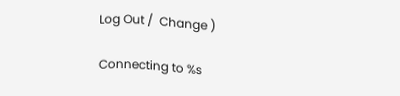Log Out /  Change )

Connecting to %s